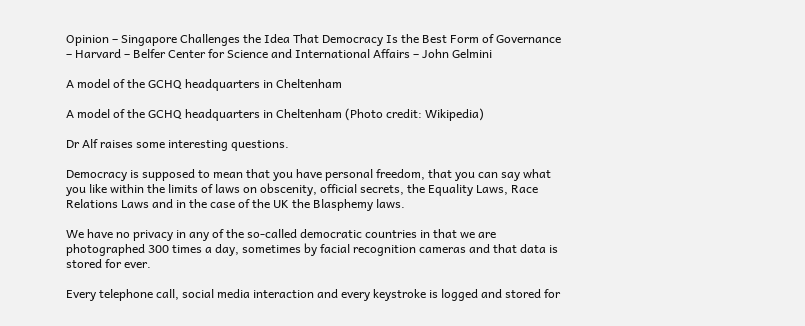Opinion – Singapore Challenges the Idea That Democracy Is the Best Form of Governance – Harvard – Belfer Center for Science and International Affairs – John Gelmini

A model of the GCHQ headquarters in Cheltenham

A model of the GCHQ headquarters in Cheltenham (Photo credit: Wikipedia)

Dr Alf raises some interesting questions.

Democracy is supposed to mean that you have personal freedom, that you can say what you like within the limits of laws on obscenity, official secrets, the Equality Laws, Race Relations Laws and in the case of the UK the Blasphemy laws.

We have no privacy in any of the so-called democratic countries in that we are photographed 300 times a day, sometimes by facial recognition cameras and that data is stored for ever.

Every telephone call, social media interaction and every keystroke is logged and stored for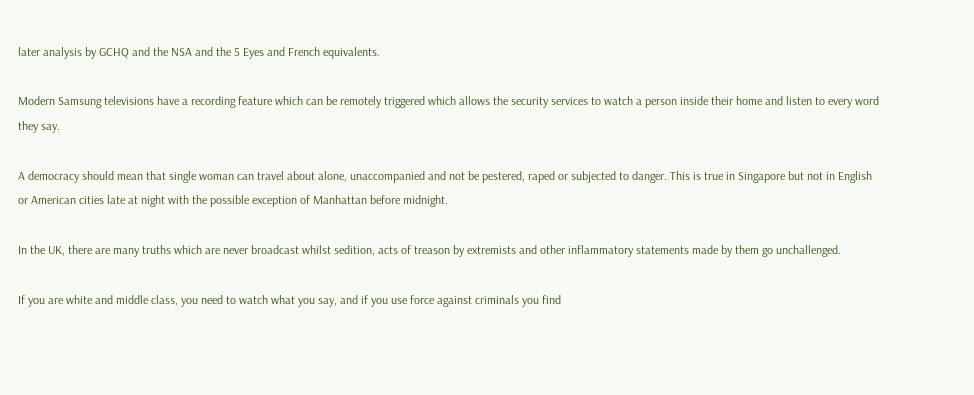later analysis by GCHQ and the NSA and the 5 Eyes and French equivalents.

Modern Samsung televisions have a recording feature which can be remotely triggered which allows the security services to watch a person inside their home and listen to every word they say.

A democracy should mean that single woman can travel about alone, unaccompanied and not be pestered, raped or subjected to danger. This is true in Singapore but not in English or American cities late at night with the possible exception of Manhattan before midnight.

In the UK, there are many truths which are never broadcast whilst sedition, acts of treason by extremists and other inflammatory statements made by them go unchallenged.

If you are white and middle class, you need to watch what you say, and if you use force against criminals you find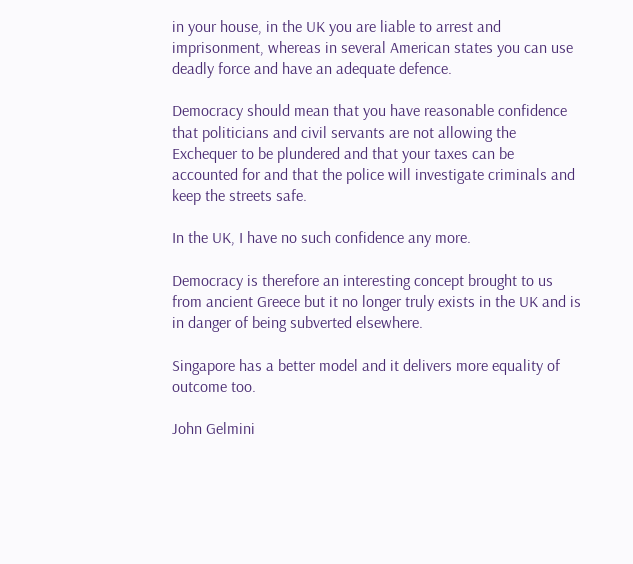in your house, in the UK you are liable to arrest and imprisonment, whereas in several American states you can use deadly force and have an adequate defence.

Democracy should mean that you have reasonable confidence that politicians and civil servants are not allowing the Exchequer to be plundered and that your taxes can be accounted for and that the police will investigate criminals and keep the streets safe.

In the UK, I have no such confidence any more.

Democracy is therefore an interesting concept brought to us from ancient Greece but it no longer truly exists in the UK and is in danger of being subverted elsewhere.

Singapore has a better model and it delivers more equality of outcome too.

John Gelmini